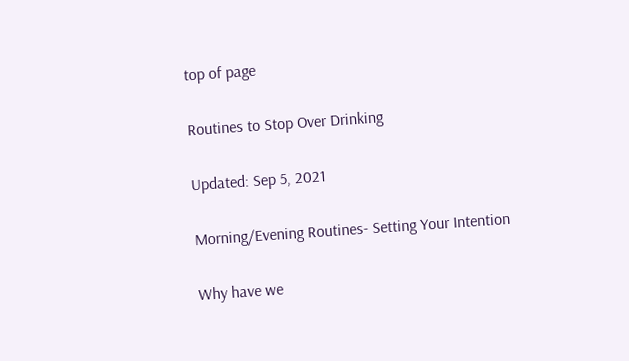top of page

Routines to Stop Over Drinking

Updated: Sep 5, 2021

Morning/Evening Routines- Setting Your Intention

Why have we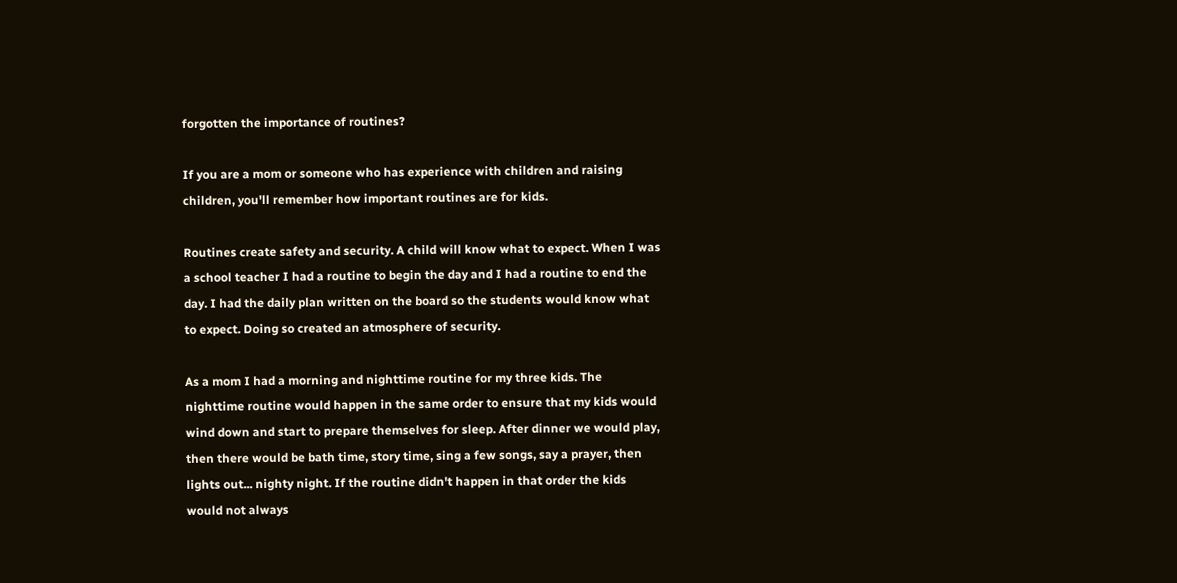forgotten the importance of routines?

If you are a mom or someone who has experience with children and raising children, you'll remember how important routines are for kids.

Routines create safety and security. A child will know what to expect. When I was a school teacher I had a routine to begin the day and I had a routine to end the day. I had the daily plan written on the board so the students would know what to expect. Doing so created an atmosphere of security.

As a mom I had a morning and nighttime routine for my three kids. The nighttime routine would happen in the same order to ensure that my kids would wind down and start to prepare themselves for sleep. After dinner we would play, then there would be bath time, story time, sing a few songs, say a prayer, then lights out... nighty night. If the routine didn't happen in that order the kids would not always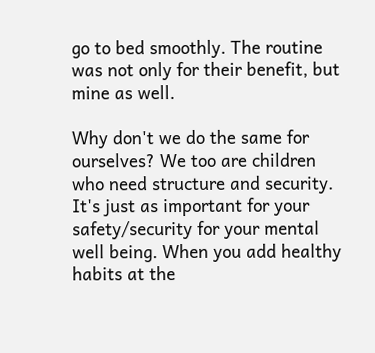go to bed smoothly. The routine was not only for their benefit, but mine as well.

Why don't we do the same for ourselves? We too are children who need structure and security. It's just as important for your safety/security for your mental well being. When you add healthy habits at the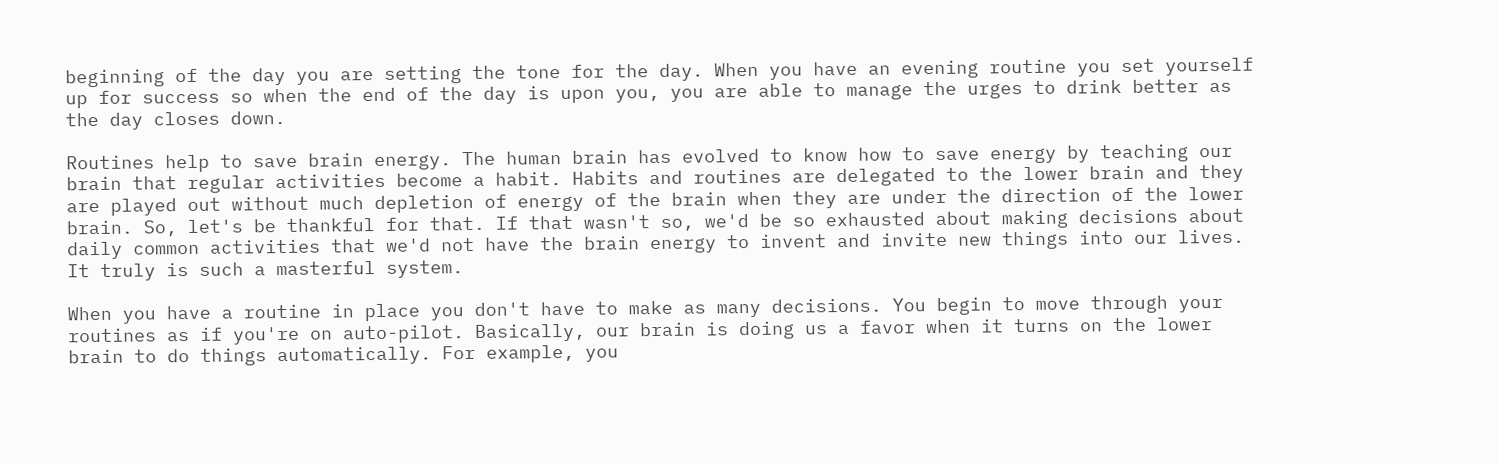beginning of the day you are setting the tone for the day. When you have an evening routine you set yourself up for success so when the end of the day is upon you, you are able to manage the urges to drink better as the day closes down.

Routines help to save brain energy. The human brain has evolved to know how to save energy by teaching our brain that regular activities become a habit. Habits and routines are delegated to the lower brain and they are played out without much depletion of energy of the brain when they are under the direction of the lower brain. So, let's be thankful for that. If that wasn't so, we'd be so exhausted about making decisions about daily common activities that we'd not have the brain energy to invent and invite new things into our lives. It truly is such a masterful system.

When you have a routine in place you don't have to make as many decisions. You begin to move through your routines as if you're on auto-pilot. Basically, our brain is doing us a favor when it turns on the lower brain to do things automatically. For example, you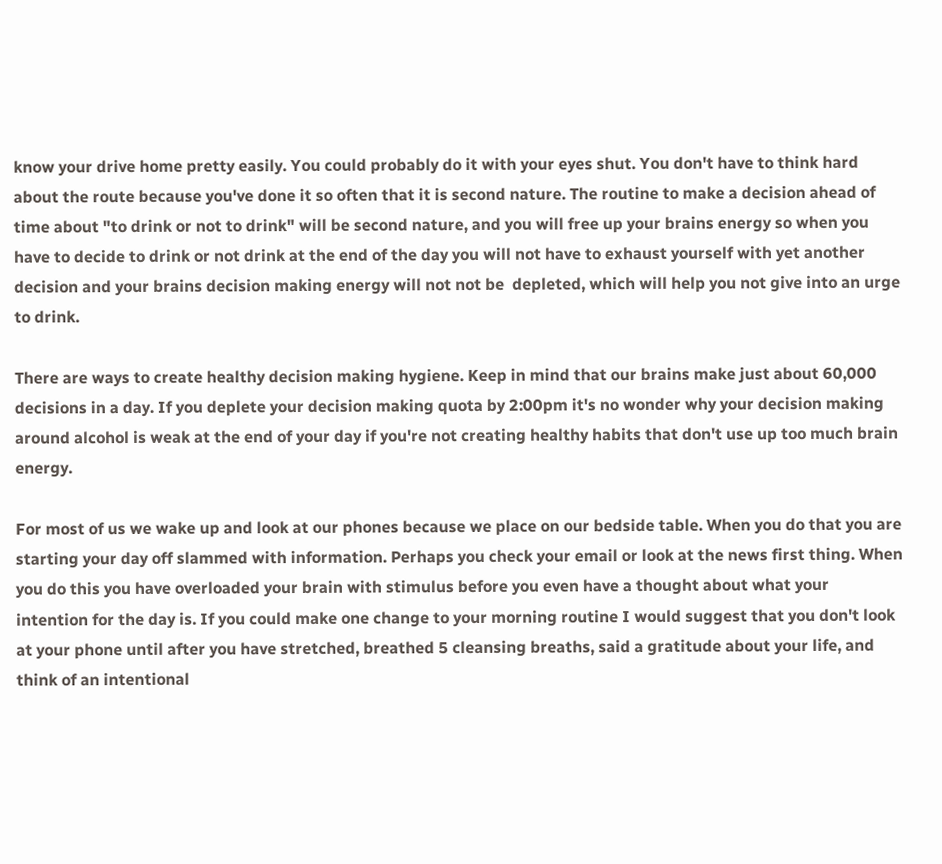know your drive home pretty easily. You could probably do it with your eyes shut. You don't have to think hard about the route because you've done it so often that it is second nature. The routine to make a decision ahead of time about "to drink or not to drink" will be second nature, and you will free up your brains energy so when you have to decide to drink or not drink at the end of the day you will not have to exhaust yourself with yet another decision and your brains decision making energy will not not be  depleted, which will help you not give into an urge to drink.

There are ways to create healthy decision making hygiene. Keep in mind that our brains make just about 60,000 decisions in a day. If you deplete your decision making quota by 2:00pm it's no wonder why your decision making around alcohol is weak at the end of your day if you're not creating healthy habits that don't use up too much brain energy.

For most of us we wake up and look at our phones because we place on our bedside table. When you do that you are  starting your day off slammed with information. Perhaps you check your email or look at the news first thing. When you do this you have overloaded your brain with stimulus before you even have a thought about what your intention for the day is. If you could make one change to your morning routine I would suggest that you don't look at your phone until after you have stretched, breathed 5 cleansing breaths, said a gratitude about your life, and think of an intentional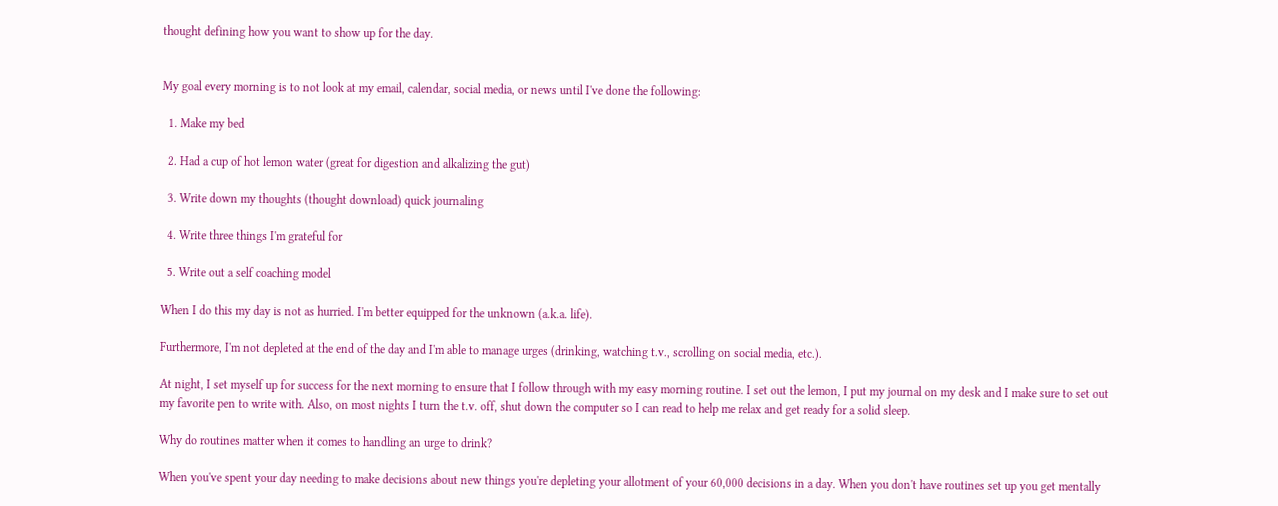thought defining how you want to show up for the day.


My goal every morning is to not look at my email, calendar, social media, or news until I've done the following:

  1. Make my bed

  2. Had a cup of hot lemon water (great for digestion and alkalizing the gut)

  3. Write down my thoughts (thought download) quick journaling

  4. Write three things I'm grateful for

  5. Write out a self coaching model

When I do this my day is not as hurried. I'm better equipped for the unknown (a.k.a. life).

Furthermore, I'm not depleted at the end of the day and I'm able to manage urges (drinking, watching t.v., scrolling on social media, etc.).

At night, I set myself up for success for the next morning to ensure that I follow through with my easy morning routine. I set out the lemon, I put my journal on my desk and I make sure to set out my favorite pen to write with. Also, on most nights I turn the t.v. off, shut down the computer so I can read to help me relax and get ready for a solid sleep.

Why do routines matter when it comes to handling an urge to drink?

When you've spent your day needing to make decisions about new things you're depleting your allotment of your 60,000 decisions in a day. When you don't have routines set up you get mentally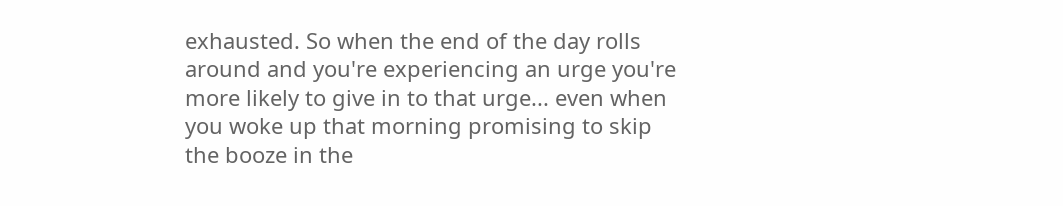exhausted. So when the end of the day rolls around and you're experiencing an urge you're more likely to give in to that urge... even when you woke up that morning promising to skip the booze in the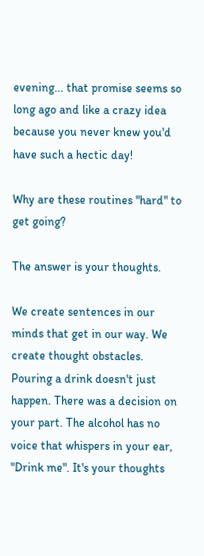evening... that promise seems so long ago and like a crazy idea because you never knew you'd have such a hectic day!

Why are these routines "hard" to get going?

The answer is your thoughts.

We create sentences in our minds that get in our way. We create thought obstacles. Pouring a drink doesn't just happen. There was a decision on your part. The alcohol has no voice that whispers in your ear, "Drink me". It's your thoughts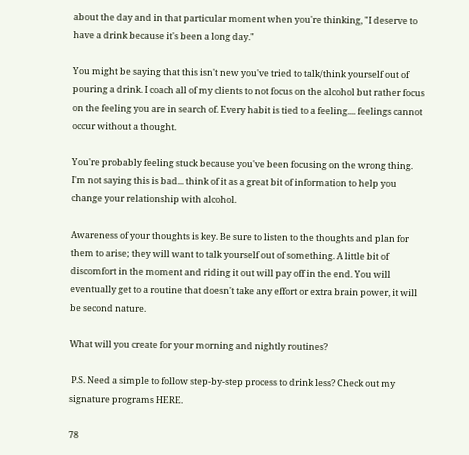about the day and in that particular moment when you're thinking, "I deserve to have a drink because it's been a long day."

You might be saying that this isn't new you've tried to talk/think yourself out of pouring a drink. I coach all of my clients to not focus on the alcohol but rather focus on the feeling you are in search of. Every habit is tied to a feeling.... feelings cannot occur without a thought.

You're probably feeling stuck because you've been focusing on the wrong thing. I'm not saying this is bad... think of it as a great bit of information to help you change your relationship with alcohol.

Awareness of your thoughts is key. Be sure to listen to the thoughts and plan for them to arise; they will want to talk yourself out of something. A little bit of discomfort in the moment and riding it out will pay off in the end. You will eventually get to a routine that doesn't take any effort or extra brain power, it will be second nature.

What will you create for your morning and nightly routines?

 P.S. Need a simple to follow step-by-step process to drink less? Check out my signature programs HERE.

78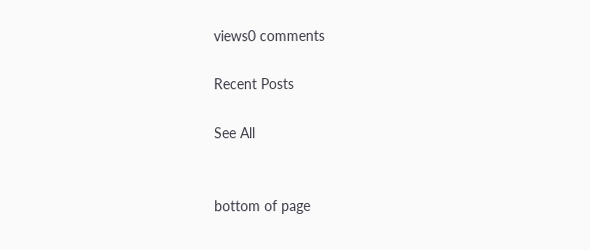views0 comments

Recent Posts

See All


bottom of page